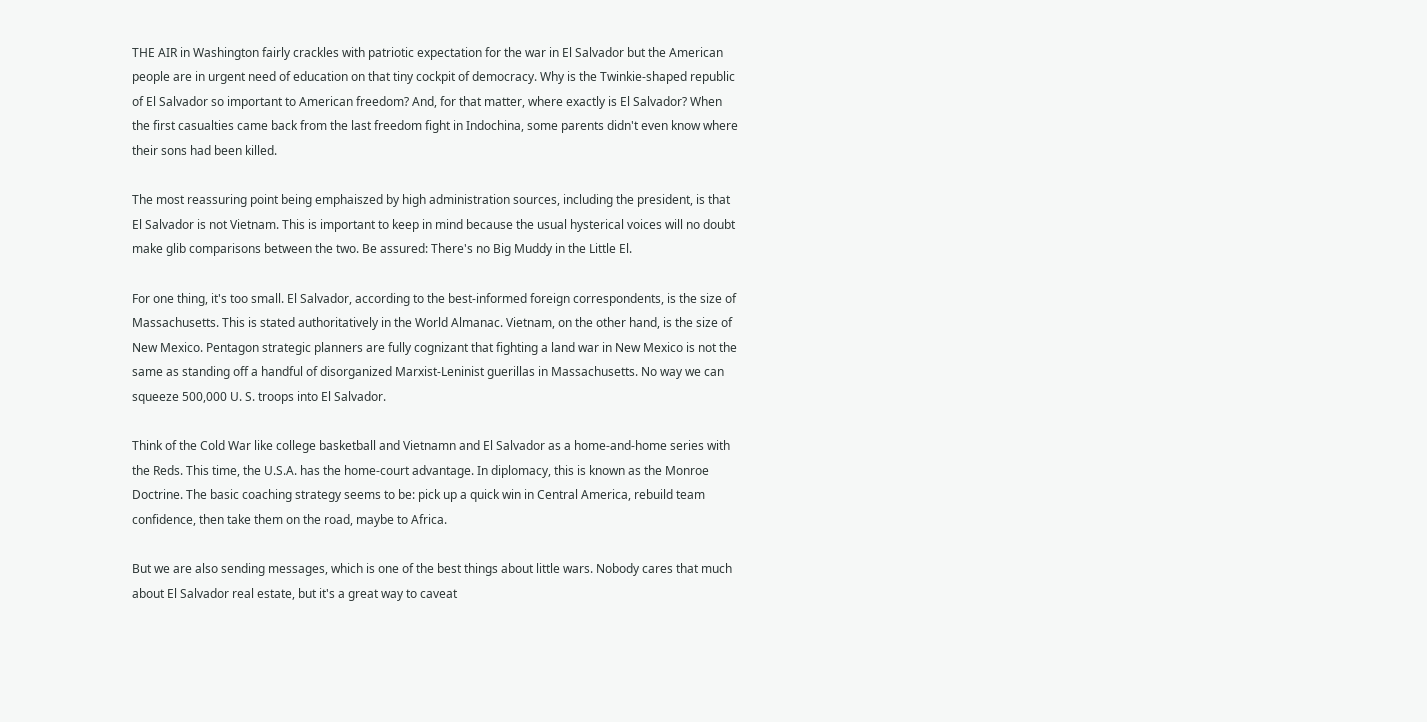THE AIR in Washington fairly crackles with patriotic expectation for the war in El Salvador but the American people are in urgent need of education on that tiny cockpit of democracy. Why is the Twinkie-shaped republic of El Salvador so important to American freedom? And, for that matter, where exactly is El Salvador? When the first casualties came back from the last freedom fight in Indochina, some parents didn't even know where their sons had been killed.

The most reassuring point being emphaiszed by high administration sources, including the president, is that El Salvador is not Vietnam. This is important to keep in mind because the usual hysterical voices will no doubt make glib comparisons between the two. Be assured: There's no Big Muddy in the Little El.

For one thing, it's too small. El Salvador, according to the best-informed foreign correspondents, is the size of Massachusetts. This is stated authoritatively in the World Almanac. Vietnam, on the other hand, is the size of New Mexico. Pentagon strategic planners are fully cognizant that fighting a land war in New Mexico is not the same as standing off a handful of disorganized Marxist-Leninist guerillas in Massachusetts. No way we can squeeze 500,000 U. S. troops into El Salvador.

Think of the Cold War like college basketball and Vietnamn and El Salvador as a home-and-home series with the Reds. This time, the U.S.A. has the home-court advantage. In diplomacy, this is known as the Monroe Doctrine. The basic coaching strategy seems to be: pick up a quick win in Central America, rebuild team confidence, then take them on the road, maybe to Africa.

But we are also sending messages, which is one of the best things about little wars. Nobody cares that much about El Salvador real estate, but it's a great way to caveat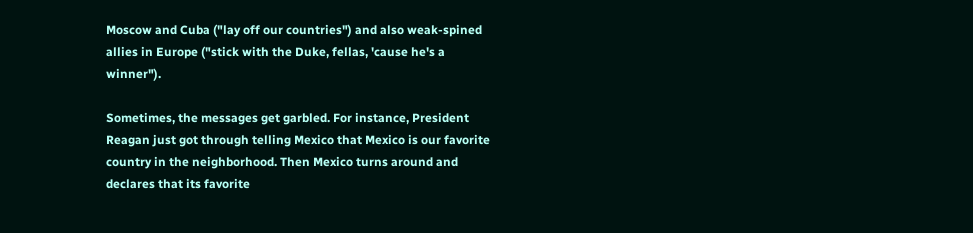Moscow and Cuba ("lay off our countries") and also weak-spined allies in Europe ("stick with the Duke, fellas, 'cause he's a winner").

Sometimes, the messages get garbled. For instance, President Reagan just got through telling Mexico that Mexico is our favorite country in the neighborhood. Then Mexico turns around and declares that its favorite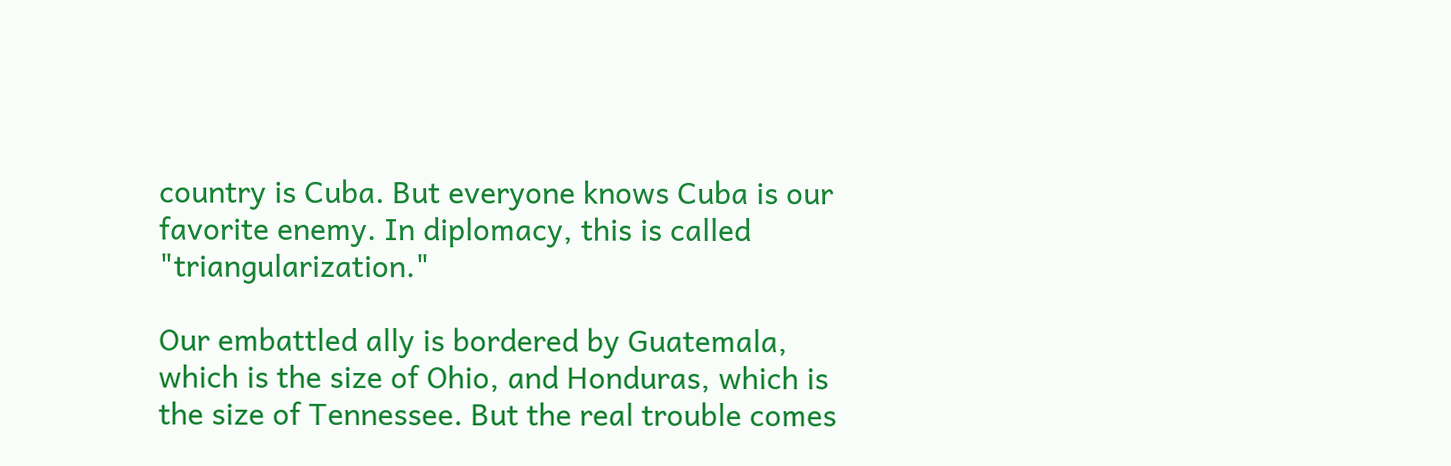country is Cuba. But everyone knows Cuba is our favorite enemy. In diplomacy, this is called "triangularization."

Our embattled ally is bordered by Guatemala, which is the size of Ohio, and Honduras, which is the size of Tennessee. But the real trouble comes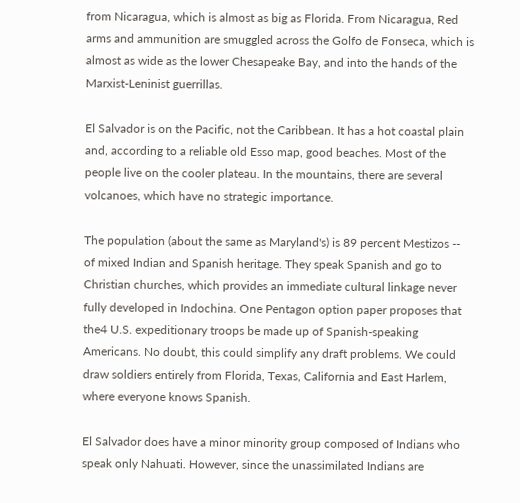from Nicaragua, which is almost as big as Florida. From Nicaragua, Red arms and ammunition are smuggled across the Golfo de Fonseca, which is almost as wide as the lower Chesapeake Bay, and into the hands of the Marxist-Leninist guerrillas.

El Salvador is on the Pacific, not the Caribbean. It has a hot coastal plain and, according to a reliable old Esso map, good beaches. Most of the people live on the cooler plateau. In the mountains, there are several volcanoes, which have no strategic importance.

The population (about the same as Maryland's) is 89 percent Mestizos -- of mixed Indian and Spanish heritage. They speak Spanish and go to Christian churches, which provides an immediate cultural linkage never fully developed in Indochina. One Pentagon option paper proposes that the4 U.S. expeditionary troops be made up of Spanish-speaking Americans. No doubt, this could simplify any draft problems. We could draw soldiers entirely from Florida, Texas, California and East Harlem, where everyone knows Spanish.

El Salvador does have a minor minority group composed of Indians who speak only Nahuati. However, since the unassimilated Indians are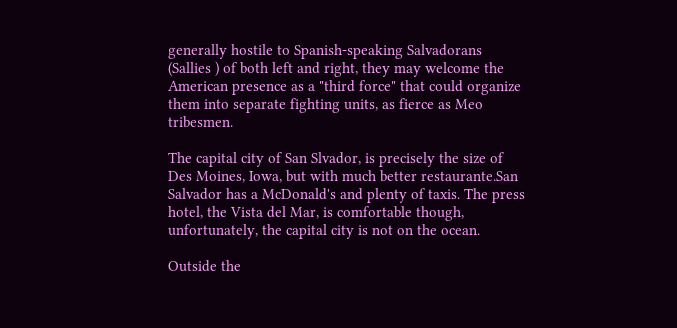generally hostile to Spanish-speaking Salvadorans (Sallies ) of both left and right, they may welcome the American presence as a "third force" that could organize them into separate fighting units, as fierce as Meo tribesmen.

The capital city of San Slvador, is precisely the size of Des Moines, Iowa, but with much better restaurante.San Salvador has a McDonald's and plenty of taxis. The press hotel, the Vista del Mar, is comfortable though, unfortunately, the capital city is not on the ocean.

Outside the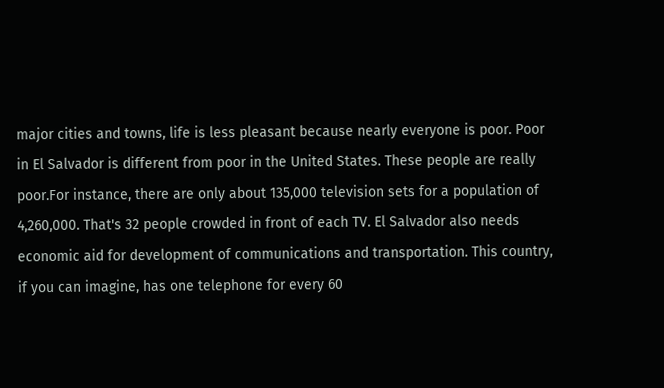major cities and towns, life is less pleasant because nearly everyone is poor. Poor in El Salvador is different from poor in the United States. These people are really poor.For instance, there are only about 135,000 television sets for a population of 4,260,000. That's 32 people crowded in front of each TV. El Salvador also needs economic aid for development of communications and transportation. This country, if you can imagine, has one telephone for every 60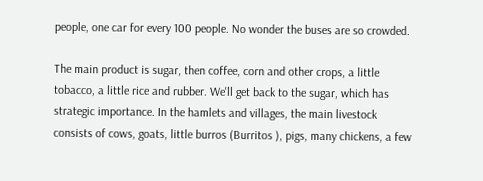people, one car for every 100 people. No wonder the buses are so crowded.

The main product is sugar, then coffee, corn and other crops, a little tobacco, a little rice and rubber. We'll get back to the sugar, which has strategic importance. In the hamlets and villages, the main livestock consists of cows, goats, little burros (Burritos ), pigs, many chickens, a few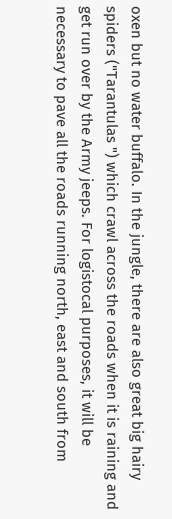oxen but no water buffalo. In the jungle, there are also great big hairy spiders ("Tarantulas ") which crawl across the roads when it is raining and get run over by the Army jeeps. For logistocal purposes, it will be necessary to pave all the roads running north, east and south from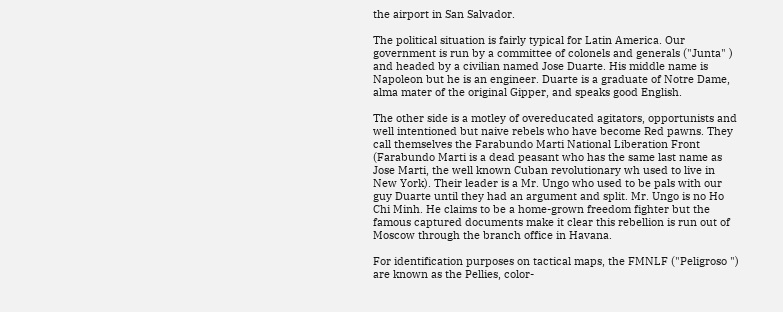the airport in San Salvador.

The political situation is fairly typical for Latin America. Our government is run by a committee of colonels and generals ("Junta" ) and headed by a civilian named Jose Duarte. His middle name is Napoleon but he is an engineer. Duarte is a graduate of Notre Dame, alma mater of the original Gipper, and speaks good English.

The other side is a motley of overeducated agitators, opportunists and well intentioned but naive rebels who have become Red pawns. They call themselves the Farabundo Marti National Liberation Front (Farabundo Marti is a dead peasant who has the same last name as Jose Marti, the well known Cuban revolutionary wh used to live in New York). Their leader is a Mr. Ungo who used to be pals with our guy Duarte until they had an argument and split. Mr. Ungo is no Ho Chi Minh. He claims to be a home-grown freedom fighter but the famous captured documents make it clear this rebellion is run out of Moscow through the branch office in Havana.

For identification purposes on tactical maps, the FMNLF ("Peligroso ") are known as the Pellies, color-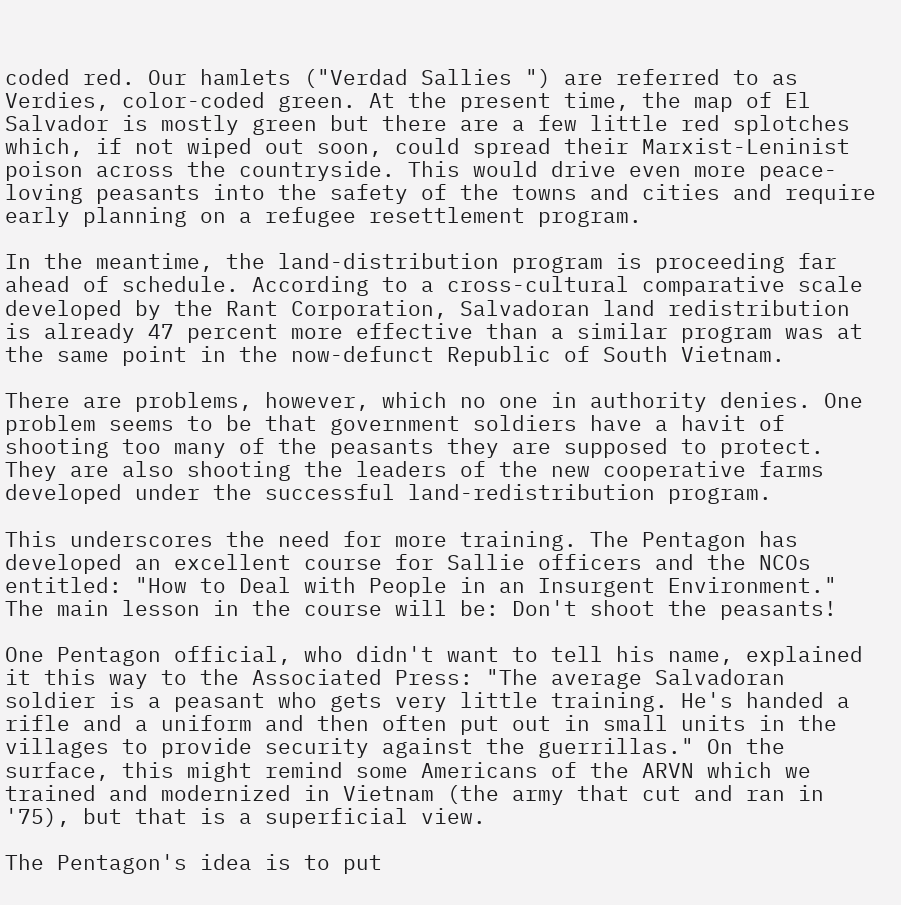coded red. Our hamlets ("Verdad Sallies ") are referred to as Verdies, color-coded green. At the present time, the map of El Salvador is mostly green but there are a few little red splotches which, if not wiped out soon, could spread their Marxist-Leninist poison across the countryside. This would drive even more peace-loving peasants into the safety of the towns and cities and require early planning on a refugee resettlement program.

In the meantime, the land-distribution program is proceeding far ahead of schedule. According to a cross-cultural comparative scale developed by the Rant Corporation, Salvadoran land redistribution is already 47 percent more effective than a similar program was at the same point in the now-defunct Republic of South Vietnam.

There are problems, however, which no one in authority denies. One problem seems to be that government soldiers have a havit of shooting too many of the peasants they are supposed to protect. They are also shooting the leaders of the new cooperative farms developed under the successful land-redistribution program.

This underscores the need for more training. The Pentagon has developed an excellent course for Sallie officers and the NCOs entitled: "How to Deal with People in an Insurgent Environment." The main lesson in the course will be: Don't shoot the peasants!

One Pentagon official, who didn't want to tell his name, explained it this way to the Associated Press: "The average Salvadoran soldier is a peasant who gets very little training. He's handed a rifle and a uniform and then often put out in small units in the villages to provide security against the guerrillas." On the surface, this might remind some Americans of the ARVN which we trained and modernized in Vietnam (the army that cut and ran in '75), but that is a superficial view.

The Pentagon's idea is to put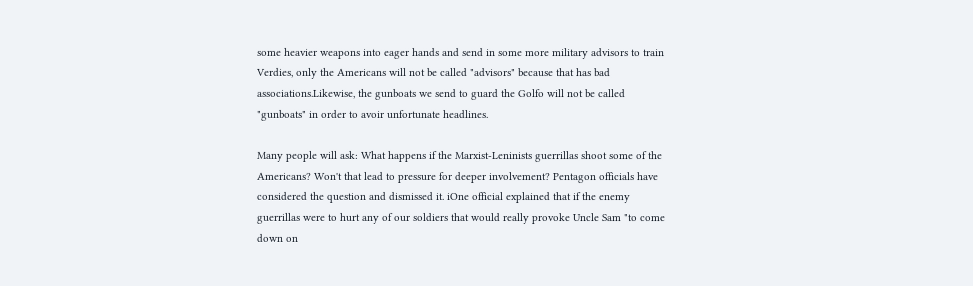some heavier weapons into eager hands and send in some more military advisors to train Verdies, only the Americans will not be called "advisors" because that has bad associations.Likewise, the gunboats we send to guard the Golfo will not be called "gunboats" in order to avoir unfortunate headlines.

Many people will ask: What happens if the Marxist-Leninists guerrillas shoot some of the Americans? Won't that lead to pressure for deeper involvement? Pentagon officials have considered the question and dismissed it. iOne official explained that if the enemy guerrillas were to hurt any of our soldiers that would really provoke Uncle Sam "to come down on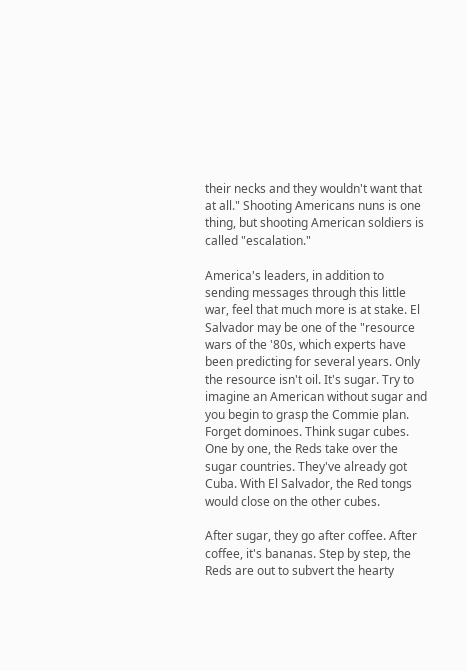their necks and they wouldn't want that at all." Shooting Americans nuns is one thing, but shooting American soldiers is called "escalation."

America's leaders, in addition to sending messages through this little war, feel that much more is at stake. El Salvador may be one of the "resource wars of the '80s, which experts have been predicting for several years. Only the resource isn't oil. It's sugar. Try to imagine an American without sugar and you begin to grasp the Commie plan. Forget dominoes. Think sugar cubes. One by one, the Reds take over the sugar countries. They've already got Cuba. With El Salvador, the Red tongs would close on the other cubes.

After sugar, they go after coffee. After coffee, it's bananas. Step by step, the Reds are out to subvert the hearty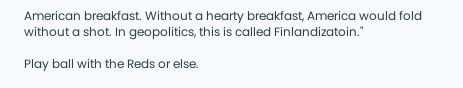American breakfast. Without a hearty breakfast, America would fold without a shot. In geopolitics, this is called Finlandizatoin."

Play ball with the Reds or else.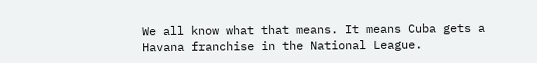We all know what that means. It means Cuba gets a Havana franchise in the National League.